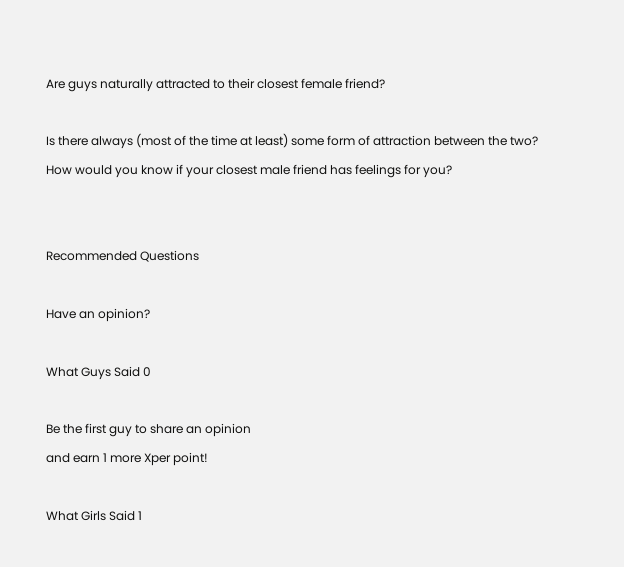Are guys naturally attracted to their closest female friend?

Is there always (most of the time at least) some form of attraction between the two? How would you know if your closest male friend has feelings for you?


Recommended Questions

Have an opinion?

What Guys Said 0

Be the first guy to share an opinion
and earn 1 more Xper point!

What Girls Said 1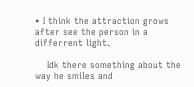• I think the attraction grows after see the person in a differrent light.

    Idk there something about the way he smiles and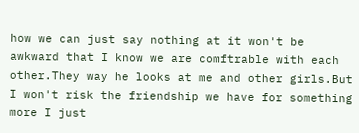how we can just say nothing at it won't be awkward that I know we are comftrable with each other.They way he looks at me and other girls.But I won't risk the friendship we have for something more I just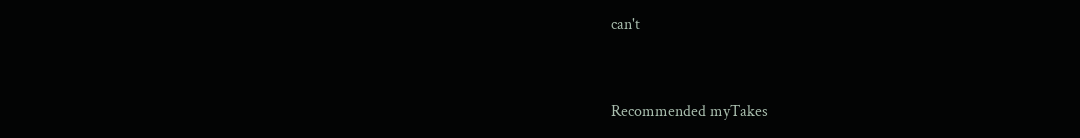can't


Recommended myTakes